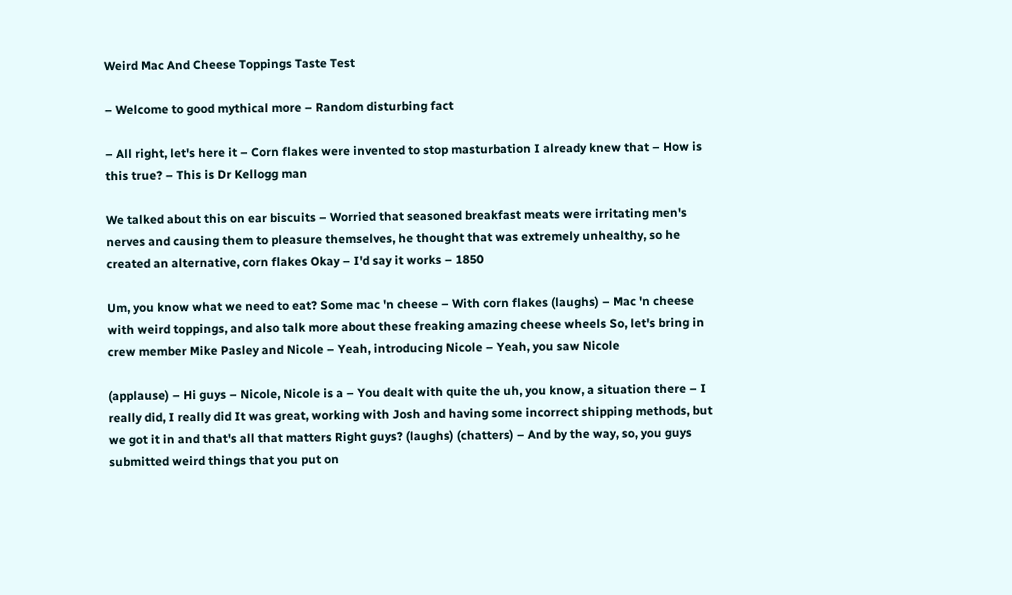Weird Mac And Cheese Toppings Taste Test

– Welcome to good mythical more – Random disturbing fact

– All right, let's here it – Corn flakes were invented to stop masturbation I already knew that – How is this true? – This is Dr Kellogg man

We talked about this on ear biscuits – Worried that seasoned breakfast meats were irritating men's nerves and causing them to pleasure themselves, he thought that was extremely unhealthy, so he created an alternative, corn flakes Okay – I'd say it works – 1850

Um, you know what we need to eat? Some mac 'n cheese – With corn flakes (laughs) – Mac 'n cheese with weird toppings, and also talk more about these freaking amazing cheese wheels So, let's bring in crew member Mike Pasley and Nicole – Yeah, introducing Nicole – Yeah, you saw Nicole

(applause) – Hi guys – Nicole, Nicole is a – You dealt with quite the uh, you know, a situation there – I really did, I really did It was great, working with Josh and having some incorrect shipping methods, but we got it in and that's all that matters Right guys? (laughs) (chatters) – And by the way, so, you guys submitted weird things that you put on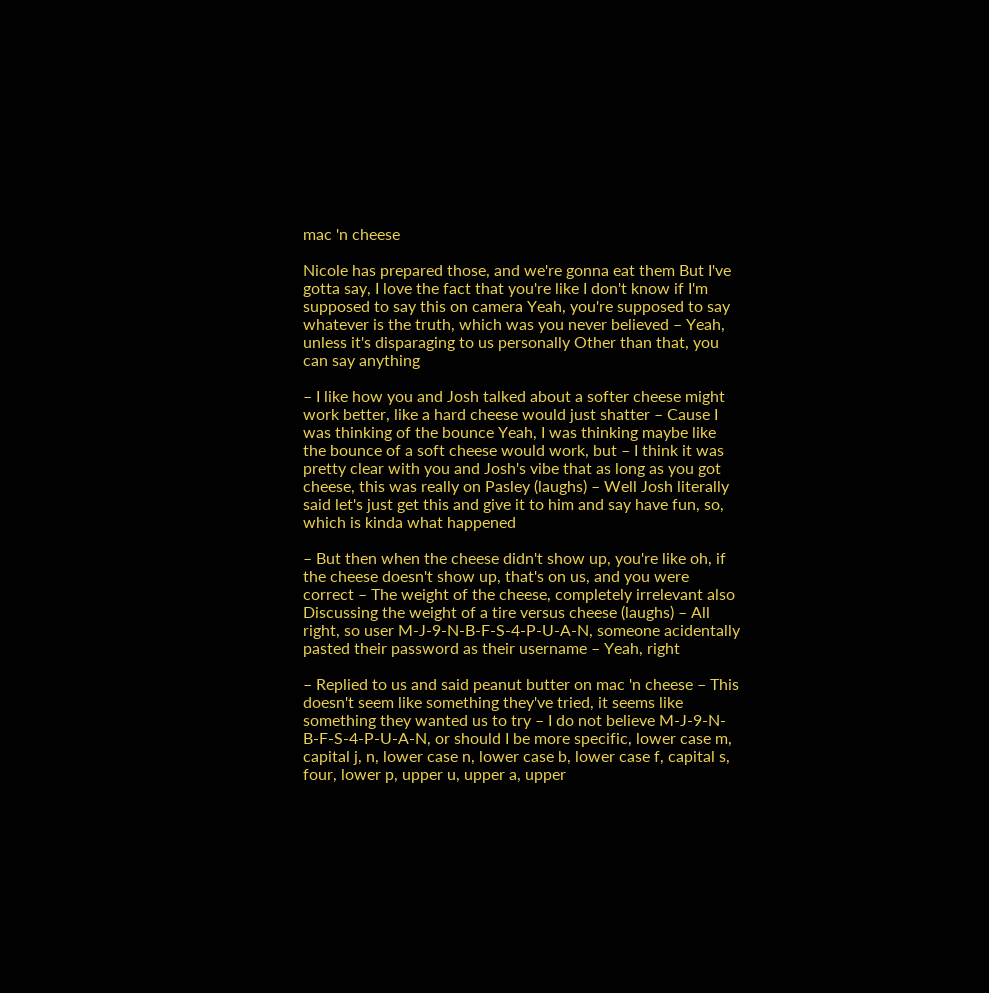mac 'n cheese

Nicole has prepared those, and we're gonna eat them But I've gotta say, I love the fact that you're like I don't know if I'm supposed to say this on camera Yeah, you're supposed to say whatever is the truth, which was you never believed – Yeah, unless it's disparaging to us personally Other than that, you can say anything

– I like how you and Josh talked about a softer cheese might work better, like a hard cheese would just shatter – Cause I was thinking of the bounce Yeah, I was thinking maybe like the bounce of a soft cheese would work, but – I think it was pretty clear with you and Josh's vibe that as long as you got cheese, this was really on Pasley (laughs) – Well Josh literally said let's just get this and give it to him and say have fun, so, which is kinda what happened

– But then when the cheese didn't show up, you're like oh, if the cheese doesn't show up, that's on us, and you were correct – The weight of the cheese, completely irrelevant also Discussing the weight of a tire versus cheese (laughs) – All right, so user M-J-9-N-B-F-S-4-P-U-A-N, someone acidentally pasted their password as their username – Yeah, right

– Replied to us and said peanut butter on mac 'n cheese – This doesn't seem like something they've tried, it seems like something they wanted us to try – I do not believe M-J-9-N-B-F-S-4-P-U-A-N, or should I be more specific, lower case m, capital j, n, lower case n, lower case b, lower case f, capital s, four, lower p, upper u, upper a, upper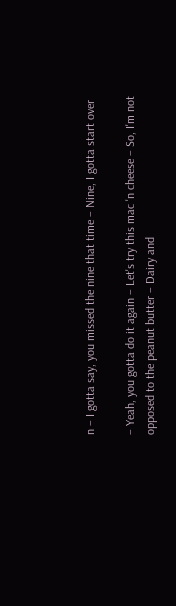n – I gotta say, you missed the nine that time – Nine, I gotta start over

– Yeah, you gotta do it again – Let's try this mac 'n cheese – So, I'm not opposed to the peanut butter – Dairy and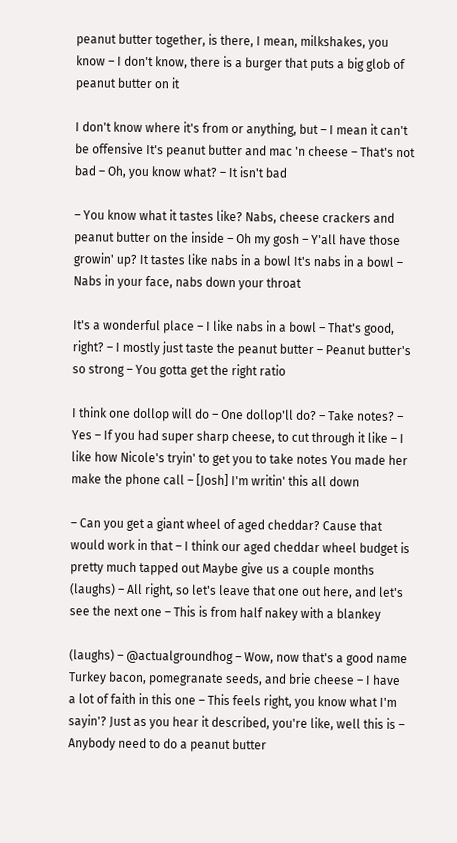peanut butter together, is there, I mean, milkshakes, you know – I don't know, there is a burger that puts a big glob of peanut butter on it

I don't know where it's from or anything, but – I mean it can't be offensive It's peanut butter and mac 'n cheese – That's not bad – Oh, you know what? – It isn't bad

– You know what it tastes like? Nabs, cheese crackers and peanut butter on the inside – Oh my gosh – Y'all have those growin' up? It tastes like nabs in a bowl It's nabs in a bowl – Nabs in your face, nabs down your throat

It's a wonderful place – I like nabs in a bowl – That's good, right? – I mostly just taste the peanut butter – Peanut butter's so strong – You gotta get the right ratio

I think one dollop will do – One dollop'll do? – Take notes? – Yes – If you had super sharp cheese, to cut through it like – I like how Nicole's tryin' to get you to take notes You made her make the phone call – [Josh] I'm writin' this all down

– Can you get a giant wheel of aged cheddar? Cause that would work in that – I think our aged cheddar wheel budget is pretty much tapped out Maybe give us a couple months (laughs) – All right, so let's leave that one out here, and let's see the next one – This is from half nakey with a blankey

(laughs) – @actualgroundhog – Wow, now that's a good name Turkey bacon, pomegranate seeds, and brie cheese – I have a lot of faith in this one – This feels right, you know what I'm sayin'? Just as you hear it described, you're like, well this is – Anybody need to do a peanut butter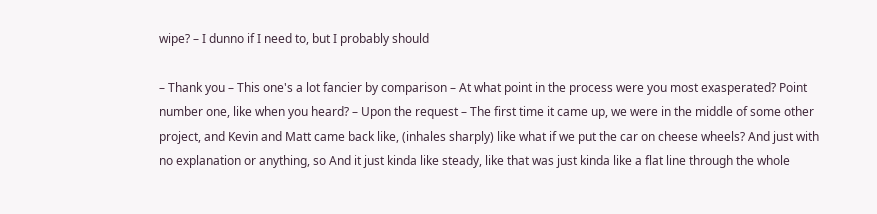wipe? – I dunno if I need to, but I probably should

– Thank you – This one's a lot fancier by comparison – At what point in the process were you most exasperated? Point number one, like when you heard? – Upon the request – The first time it came up, we were in the middle of some other project, and Kevin and Matt came back like, (inhales sharply) like what if we put the car on cheese wheels? And just with no explanation or anything, so And it just kinda like steady, like that was just kinda like a flat line through the whole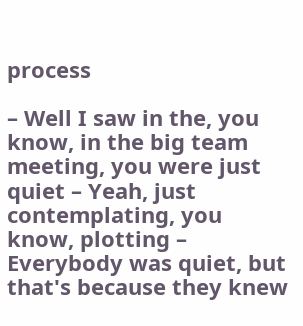process

– Well I saw in the, you know, in the big team meeting, you were just quiet – Yeah, just contemplating, you know, plotting – Everybody was quiet, but that's because they knew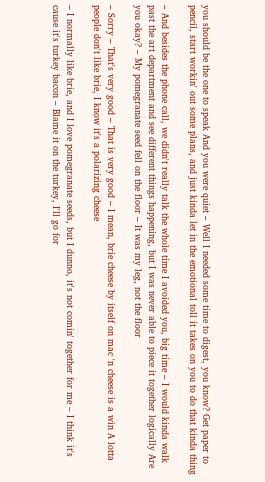you should be the one to speak And you were quiet – Well I needed some time to digest, you know? Get paper to pencil, start workin' out some plans, and just kinda let in the emotional toll it takes on you to do that kinda thing

– And besides the phone call, we didn't really talk the whole time I avoided you, big time – I would kinda walk past the art department and see different things happening, but I was never able to piece it together logically Are you okay? – My pomegranate seed fell on the floor – It was my leg, not the floor

– Sorry – That's very good – That is very good – I mean, brie cheese by itself on mac 'n cheese is a win A lotta people don't like brie, I know it's a polarizing cheese

– I normally like brie, and I love pomegranate seeds, but I dunno, it's not comin' together for me – I think it's cause it's turkey bacon – Blame it on the turkey, I'll go for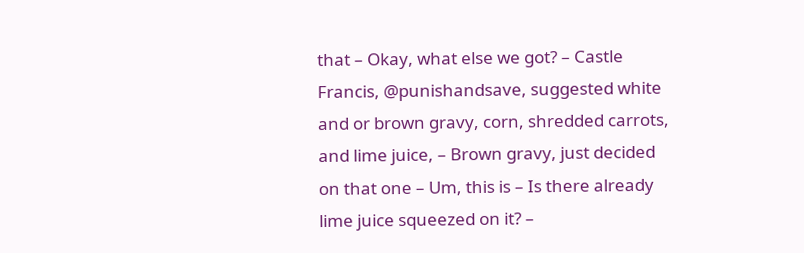that – Okay, what else we got? – Castle Francis, @punishandsave, suggested white and or brown gravy, corn, shredded carrots, and lime juice, – Brown gravy, just decided on that one – Um, this is – Is there already lime juice squeezed on it? –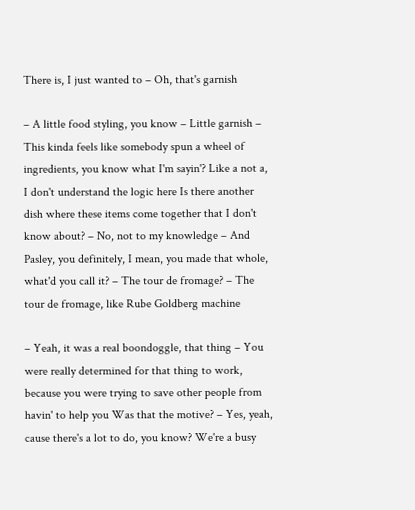There is, I just wanted to – Oh, that's garnish

– A little food styling, you know – Little garnish – This kinda feels like somebody spun a wheel of ingredients, you know what I'm sayin'? Like a not a, I don't understand the logic here Is there another dish where these items come together that I don't know about? – No, not to my knowledge – And Pasley, you definitely, I mean, you made that whole, what'd you call it? – The tour de fromage? – The tour de fromage, like Rube Goldberg machine

– Yeah, it was a real boondoggle, that thing – You were really determined for that thing to work, because you were trying to save other people from havin' to help you Was that the motive? – Yes, yeah, cause there's a lot to do, you know? We're a busy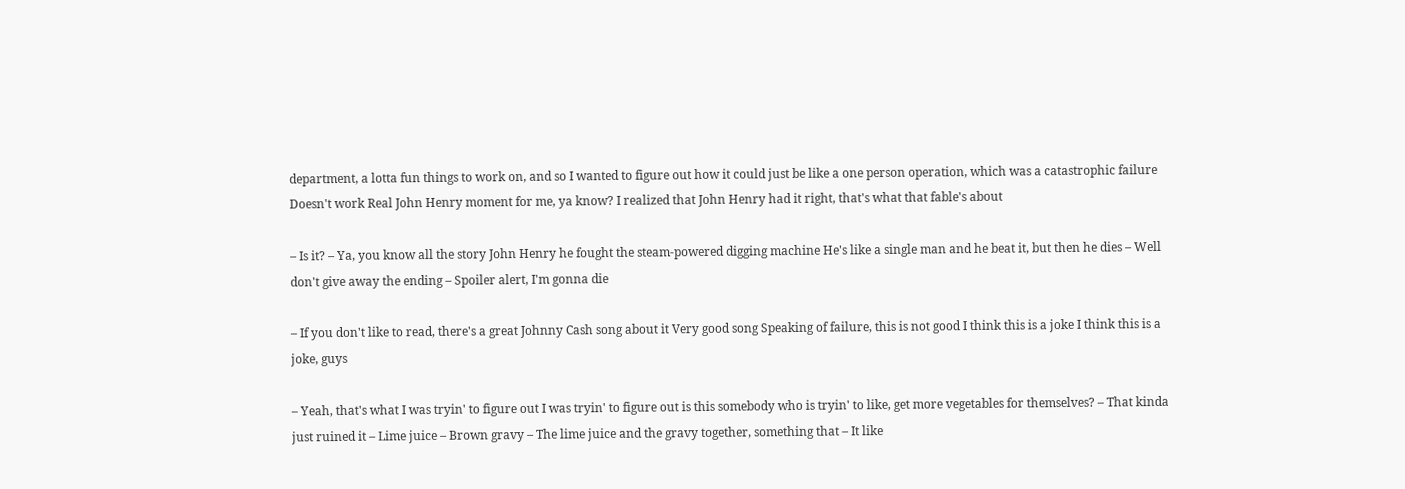department, a lotta fun things to work on, and so I wanted to figure out how it could just be like a one person operation, which was a catastrophic failure Doesn't work Real John Henry moment for me, ya know? I realized that John Henry had it right, that's what that fable's about

– Is it? – Ya, you know all the story John Henry he fought the steam-powered digging machine He's like a single man and he beat it, but then he dies – Well don't give away the ending – Spoiler alert, I'm gonna die

– If you don't like to read, there's a great Johnny Cash song about it Very good song Speaking of failure, this is not good I think this is a joke I think this is a joke, guys

– Yeah, that's what I was tryin' to figure out I was tryin' to figure out is this somebody who is tryin' to like, get more vegetables for themselves? – That kinda just ruined it – Lime juice – Brown gravy – The lime juice and the gravy together, something that – It like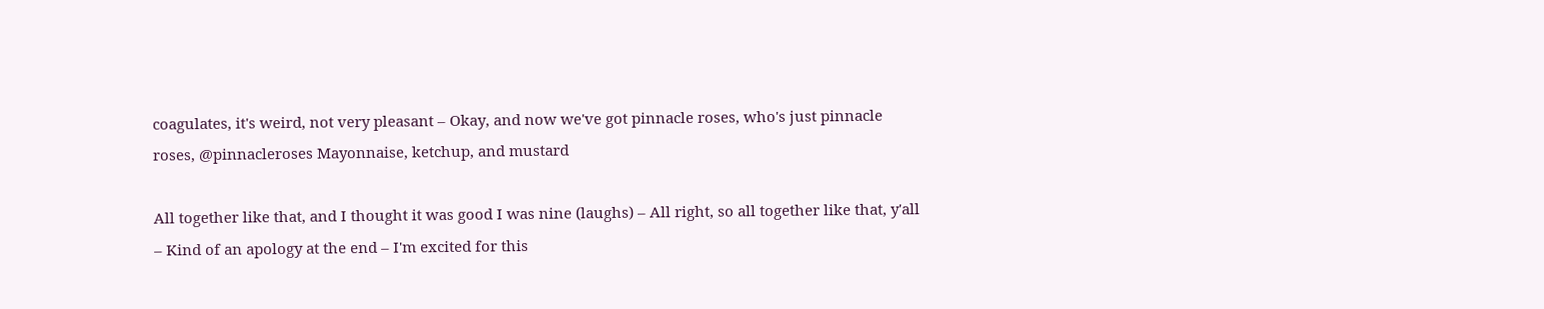coagulates, it's weird, not very pleasant – Okay, and now we've got pinnacle roses, who's just pinnacle roses, @pinnacleroses Mayonnaise, ketchup, and mustard

All together like that, and I thought it was good I was nine (laughs) – All right, so all together like that, y'all – Kind of an apology at the end – I'm excited for this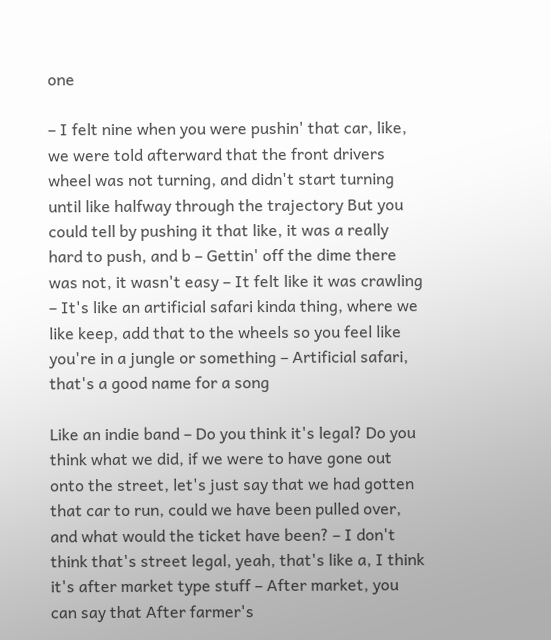one

– I felt nine when you were pushin' that car, like, we were told afterward that the front drivers wheel was not turning, and didn't start turning until like halfway through the trajectory But you could tell by pushing it that like, it was a really hard to push, and b – Gettin' off the dime there was not, it wasn't easy – It felt like it was crawling – It's like an artificial safari kinda thing, where we like keep, add that to the wheels so you feel like you're in a jungle or something – Artificial safari, that's a good name for a song

Like an indie band – Do you think it's legal? Do you think what we did, if we were to have gone out onto the street, let's just say that we had gotten that car to run, could we have been pulled over, and what would the ticket have been? – I don't think that's street legal, yeah, that's like a, I think it's after market type stuff – After market, you can say that After farmer's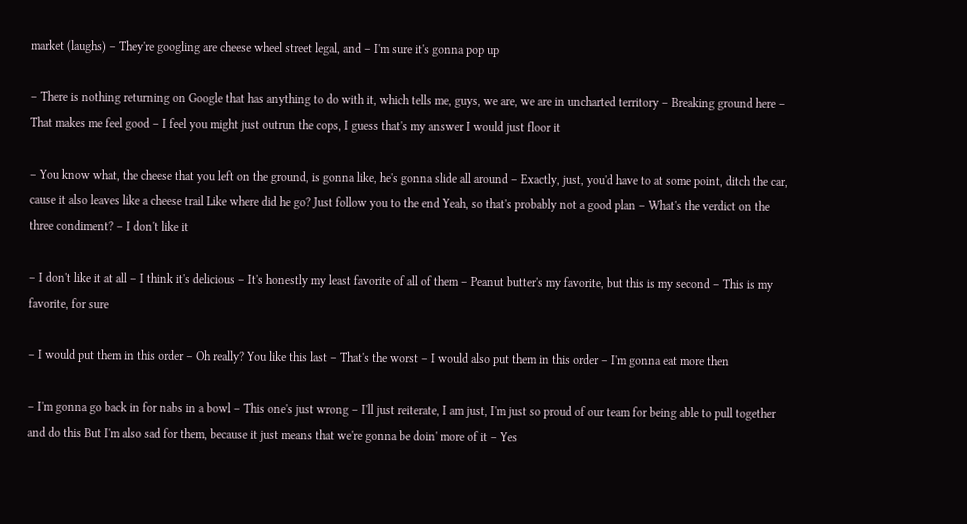market (laughs) – They're googling are cheese wheel street legal, and – I'm sure it's gonna pop up

– There is nothing returning on Google that has anything to do with it, which tells me, guys, we are, we are in uncharted territory – Breaking ground here – That makes me feel good – I feel you might just outrun the cops, I guess that's my answer I would just floor it

– You know what, the cheese that you left on the ground, is gonna like, he's gonna slide all around – Exactly, just, you'd have to at some point, ditch the car, cause it also leaves like a cheese trail Like where did he go? Just follow you to the end Yeah, so that's probably not a good plan – What's the verdict on the three condiment? – I don't like it

– I don't like it at all – I think it's delicious – It's honestly my least favorite of all of them – Peanut butter's my favorite, but this is my second – This is my favorite, for sure

– I would put them in this order – Oh really? You like this last – That's the worst – I would also put them in this order – I'm gonna eat more then

– I'm gonna go back in for nabs in a bowl – This one's just wrong – I'll just reiterate, I am just, I'm just so proud of our team for being able to pull together and do this But I'm also sad for them, because it just means that we're gonna be doin' more of it – Yes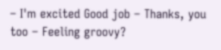– I'm excited Good job – Thanks, you too – Feeling groovy?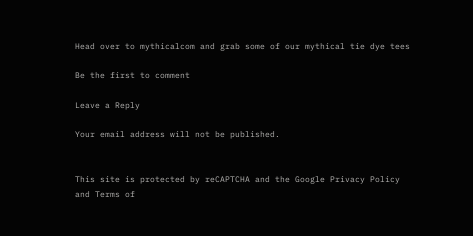Head over to mythicalcom and grab some of our mythical tie dye tees

Be the first to comment

Leave a Reply

Your email address will not be published.


This site is protected by reCAPTCHA and the Google Privacy Policy and Terms of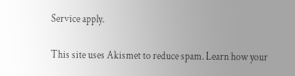Service apply.

This site uses Akismet to reduce spam. Learn how your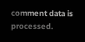comment data is processed.